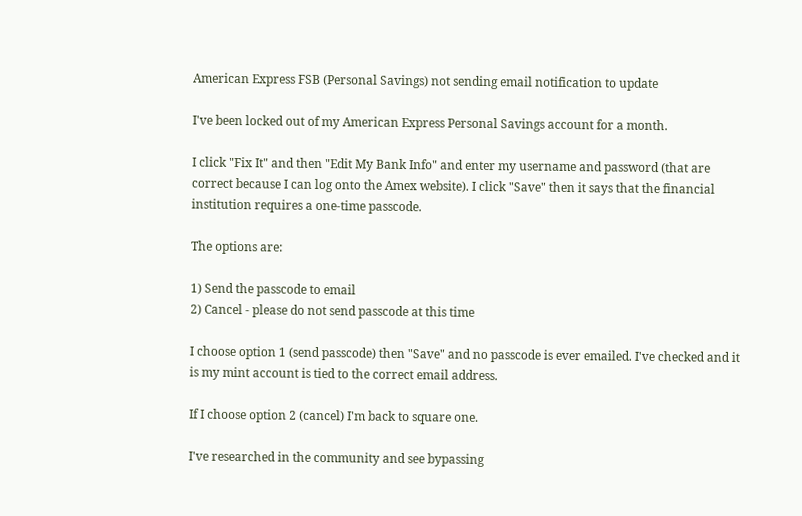American Express FSB (Personal Savings) not sending email notification to update

I've been locked out of my American Express Personal Savings account for a month.

I click "Fix It" and then "Edit My Bank Info" and enter my username and password (that are correct because I can log onto the Amex website). I click "Save" then it says that the financial institution requires a one-time passcode.

The options are:

1) Send the passcode to email
2) Cancel - please do not send passcode at this time

I choose option 1 (send passcode) then "Save" and no passcode is ever emailed. I've checked and it is my mint account is tied to the correct email address.

If I choose option 2 (cancel) I'm back to square one.

I've researched in the community and see bypassing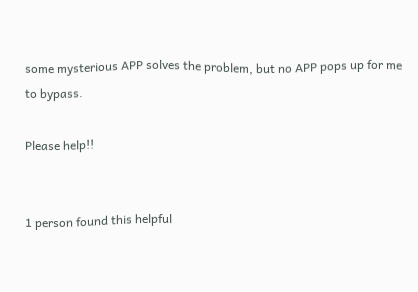some mysterious APP solves the problem, but no APP pops up for me to bypass.

Please help!!


1 person found this helpful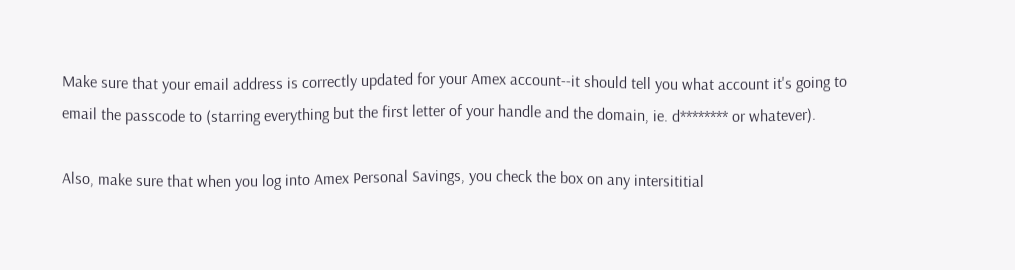Make sure that your email address is correctly updated for your Amex account--it should tell you what account it's going to email the passcode to (starring everything but the first letter of your handle and the domain, ie. d******** or whatever).

Also, make sure that when you log into Amex Personal Savings, you check the box on any intersititial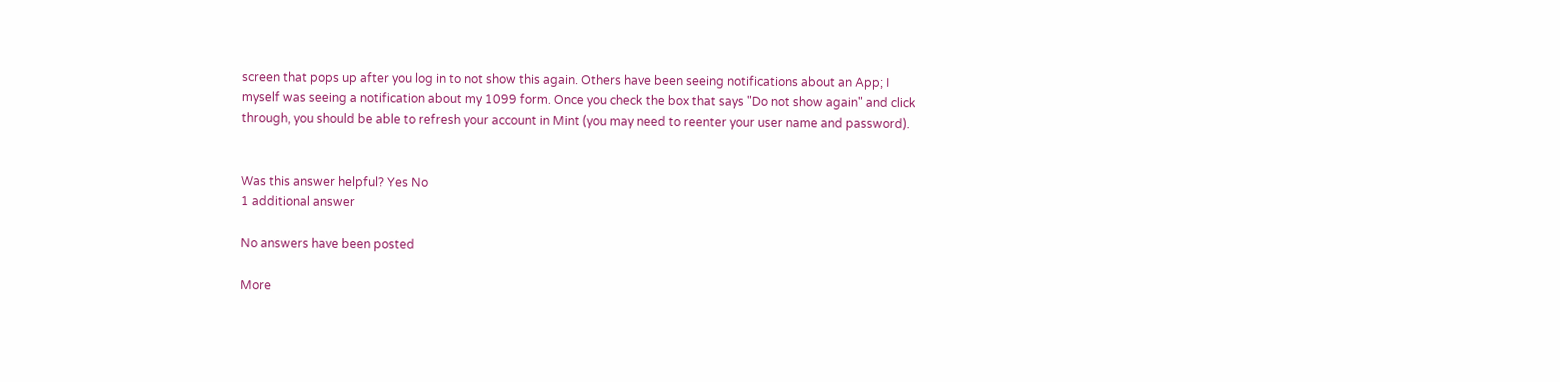screen that pops up after you log in to not show this again. Others have been seeing notifications about an App; I myself was seeing a notification about my 1099 form. Once you check the box that says "Do not show again" and click through, you should be able to refresh your account in Mint (you may need to reenter your user name and password).


Was this answer helpful? Yes No
1 additional answer

No answers have been posted

More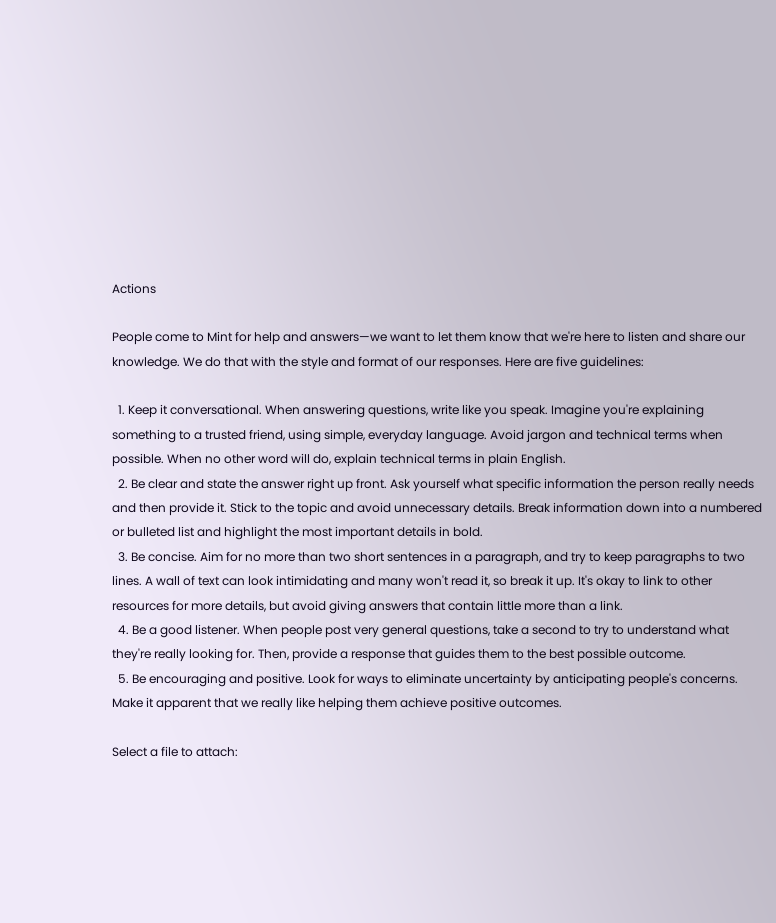Actions

People come to Mint for help and answers—we want to let them know that we're here to listen and share our knowledge. We do that with the style and format of our responses. Here are five guidelines:

  1. Keep it conversational. When answering questions, write like you speak. Imagine you're explaining something to a trusted friend, using simple, everyday language. Avoid jargon and technical terms when possible. When no other word will do, explain technical terms in plain English.
  2. Be clear and state the answer right up front. Ask yourself what specific information the person really needs and then provide it. Stick to the topic and avoid unnecessary details. Break information down into a numbered or bulleted list and highlight the most important details in bold.
  3. Be concise. Aim for no more than two short sentences in a paragraph, and try to keep paragraphs to two lines. A wall of text can look intimidating and many won't read it, so break it up. It's okay to link to other resources for more details, but avoid giving answers that contain little more than a link.
  4. Be a good listener. When people post very general questions, take a second to try to understand what they're really looking for. Then, provide a response that guides them to the best possible outcome.
  5. Be encouraging and positive. Look for ways to eliminate uncertainty by anticipating people's concerns. Make it apparent that we really like helping them achieve positive outcomes.

Select a file to attach: